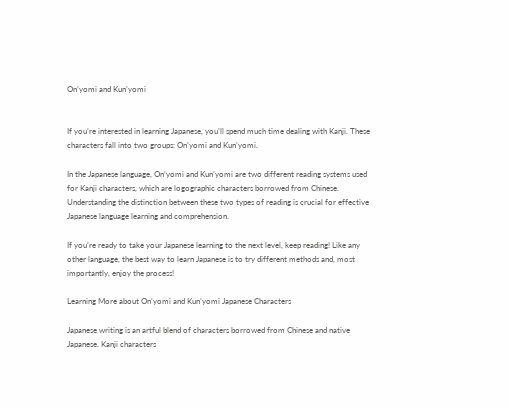On’yomi and Kun’yomi


If you’re interested in learning Japanese, you’ll spend much time dealing with Kanji. These characters fall into two groups: On’yomi and Kun’yomi.

In the Japanese language, On’yomi and Kun’yomi are two different reading systems used for Kanji characters, which are logographic characters borrowed from Chinese. Understanding the distinction between these two types of reading is crucial for effective Japanese language learning and comprehension.

If you’re ready to take your Japanese learning to the next level, keep reading! Like any other language, the best way to learn Japanese is to try different methods and, most importantly, enjoy the process!

Learning More about On’yomi and Kun’yomi Japanese Characters

Japanese writing is an artful blend of characters borrowed from Chinese and native Japanese. Kanji characters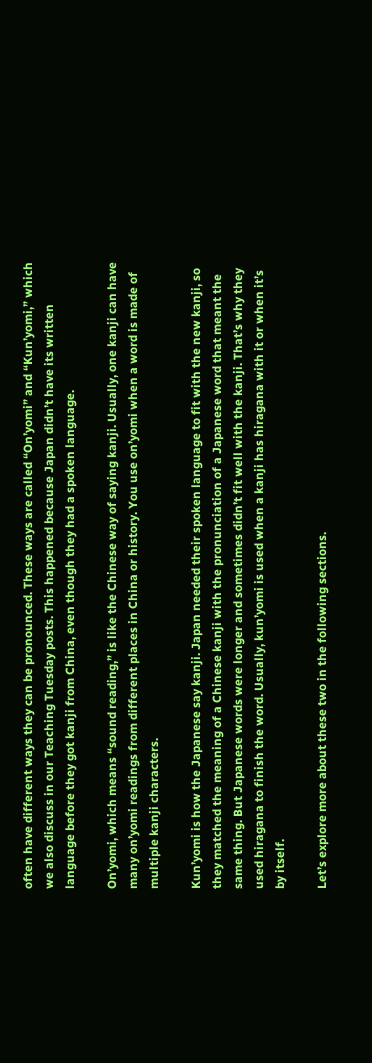often have different ways they can be pronounced. These ways are called “On’yomi” and “Kun’yomi,” which we also discuss in our Teaching Tuesday posts. This happened because Japan didn’t have its written language before they got kanji from China, even though they had a spoken language.

On’yomi, which means “sound reading,” is like the Chinese way of saying kanji. Usually, one kanji can have many on’yomi readings from different places in China or history. You use on’yomi when a word is made of multiple kanji characters.

Kun’yomi is how the Japanese say kanji. Japan needed their spoken language to fit with the new kanji, so they matched the meaning of a Chinese kanji with the pronunciation of a Japanese word that meant the same thing. But Japanese words were longer and sometimes didn’t fit well with the kanji. That’s why they used hiragana to finish the word. Usually, kun’yomi is used when a kanji has hiragana with it or when it’s by itself.

Let’s explore more about these two in the following sections.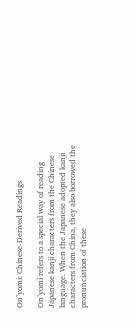On’yomi: Chinese-Derived Readings

On’yomi refers to a special way of reading Japanese kanji characters from the Chinese language. When the Japanese adopted kanji characters from China, they also borrowed the pronunciation of these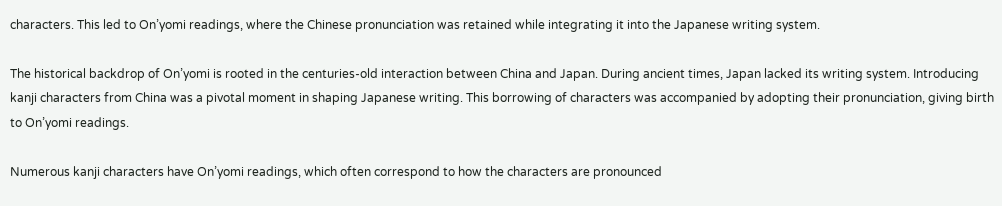characters. This led to On’yomi readings, where the Chinese pronunciation was retained while integrating it into the Japanese writing system.

The historical backdrop of On’yomi is rooted in the centuries-old interaction between China and Japan. During ancient times, Japan lacked its writing system. Introducing kanji characters from China was a pivotal moment in shaping Japanese writing. This borrowing of characters was accompanied by adopting their pronunciation, giving birth to On’yomi readings.

Numerous kanji characters have On’yomi readings, which often correspond to how the characters are pronounced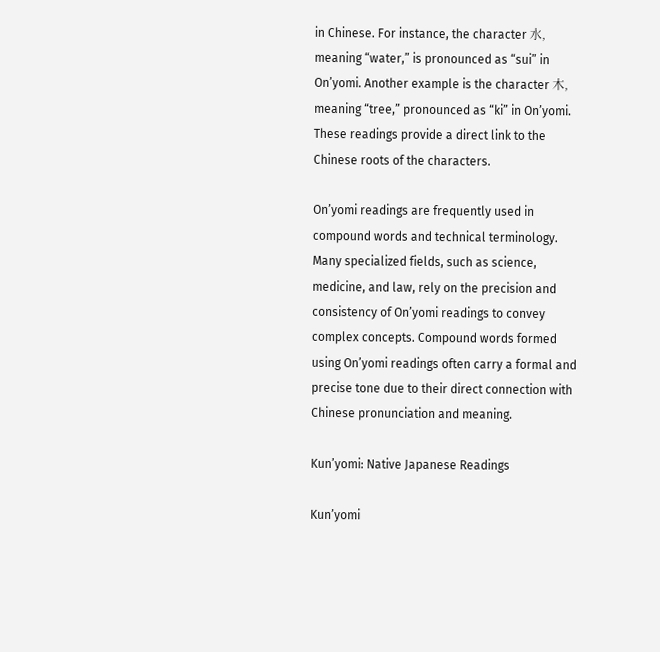in Chinese. For instance, the character 水, meaning “water,” is pronounced as “sui” in On’yomi. Another example is the character 木, meaning “tree,” pronounced as “ki” in On’yomi. These readings provide a direct link to the Chinese roots of the characters.

On’yomi readings are frequently used in compound words and technical terminology. Many specialized fields, such as science, medicine, and law, rely on the precision and consistency of On’yomi readings to convey complex concepts. Compound words formed using On’yomi readings often carry a formal and precise tone due to their direct connection with Chinese pronunciation and meaning.

Kun’yomi: Native Japanese Readings

Kun’yomi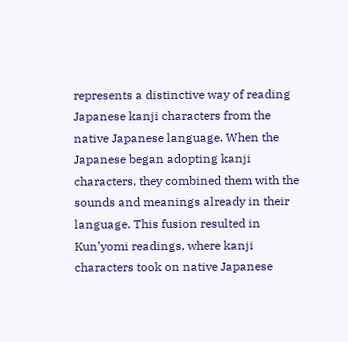represents a distinctive way of reading Japanese kanji characters from the native Japanese language. When the Japanese began adopting kanji characters, they combined them with the sounds and meanings already in their language. This fusion resulted in Kun’yomi readings, where kanji characters took on native Japanese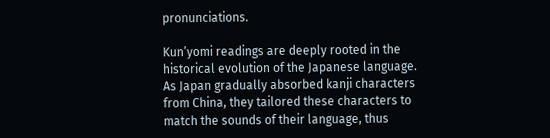pronunciations.

Kun’yomi readings are deeply rooted in the historical evolution of the Japanese language. As Japan gradually absorbed kanji characters from China, they tailored these characters to match the sounds of their language, thus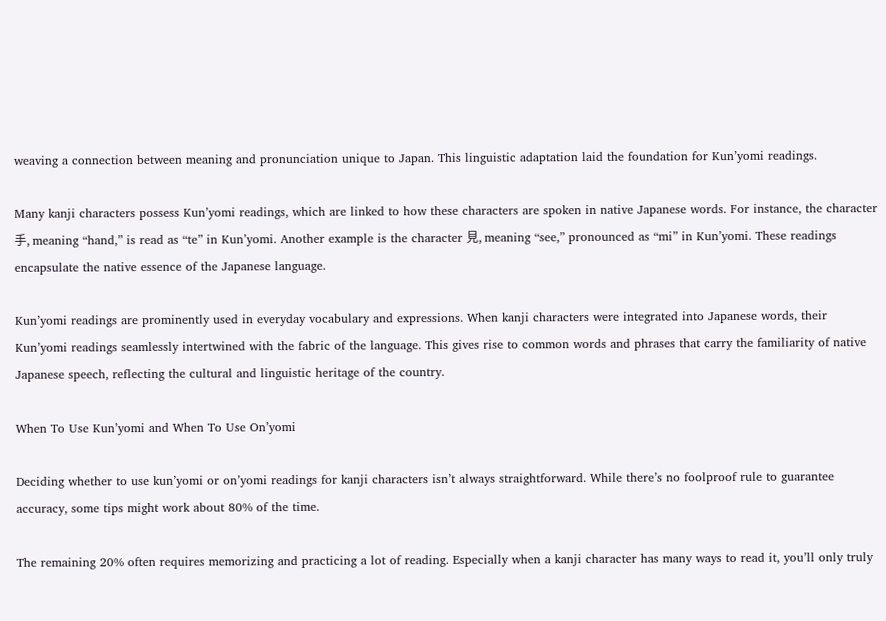weaving a connection between meaning and pronunciation unique to Japan. This linguistic adaptation laid the foundation for Kun’yomi readings.

Many kanji characters possess Kun’yomi readings, which are linked to how these characters are spoken in native Japanese words. For instance, the character 手, meaning “hand,” is read as “te” in Kun’yomi. Another example is the character 見, meaning “see,” pronounced as “mi” in Kun’yomi. These readings encapsulate the native essence of the Japanese language.

Kun’yomi readings are prominently used in everyday vocabulary and expressions. When kanji characters were integrated into Japanese words, their Kun’yomi readings seamlessly intertwined with the fabric of the language. This gives rise to common words and phrases that carry the familiarity of native Japanese speech, reflecting the cultural and linguistic heritage of the country.

When To Use Kun’yomi and When To Use On’yomi

Deciding whether to use kun’yomi or on’yomi readings for kanji characters isn’t always straightforward. While there’s no foolproof rule to guarantee accuracy, some tips might work about 80% of the time.

The remaining 20% often requires memorizing and practicing a lot of reading. Especially when a kanji character has many ways to read it, you’ll only truly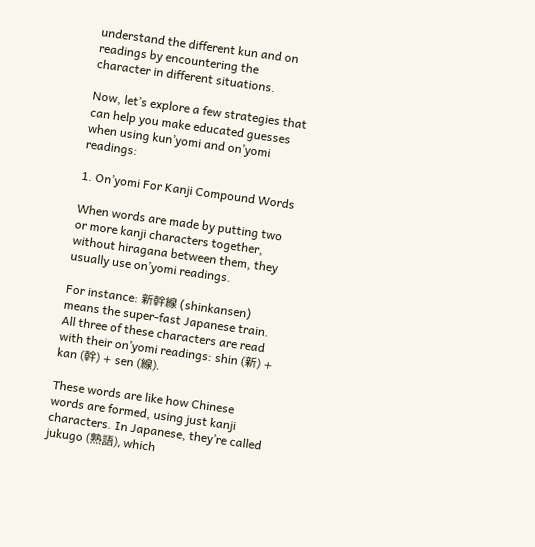understand the different kun and on readings by encountering the character in different situations.

Now, let’s explore a few strategies that can help you make educated guesses when using kun’yomi and on’yomi readings:

1. On’yomi For Kanji Compound Words

When words are made by putting two or more kanji characters together, without hiragana between them, they usually use on’yomi readings.

For instance: 新幹線 (shinkansen) means the super-fast Japanese train. All three of these characters are read with their on’yomi readings: shin (新) + kan (幹) + sen (線).

These words are like how Chinese words are formed, using just kanji characters. In Japanese, they’re called jukugo (熟語), which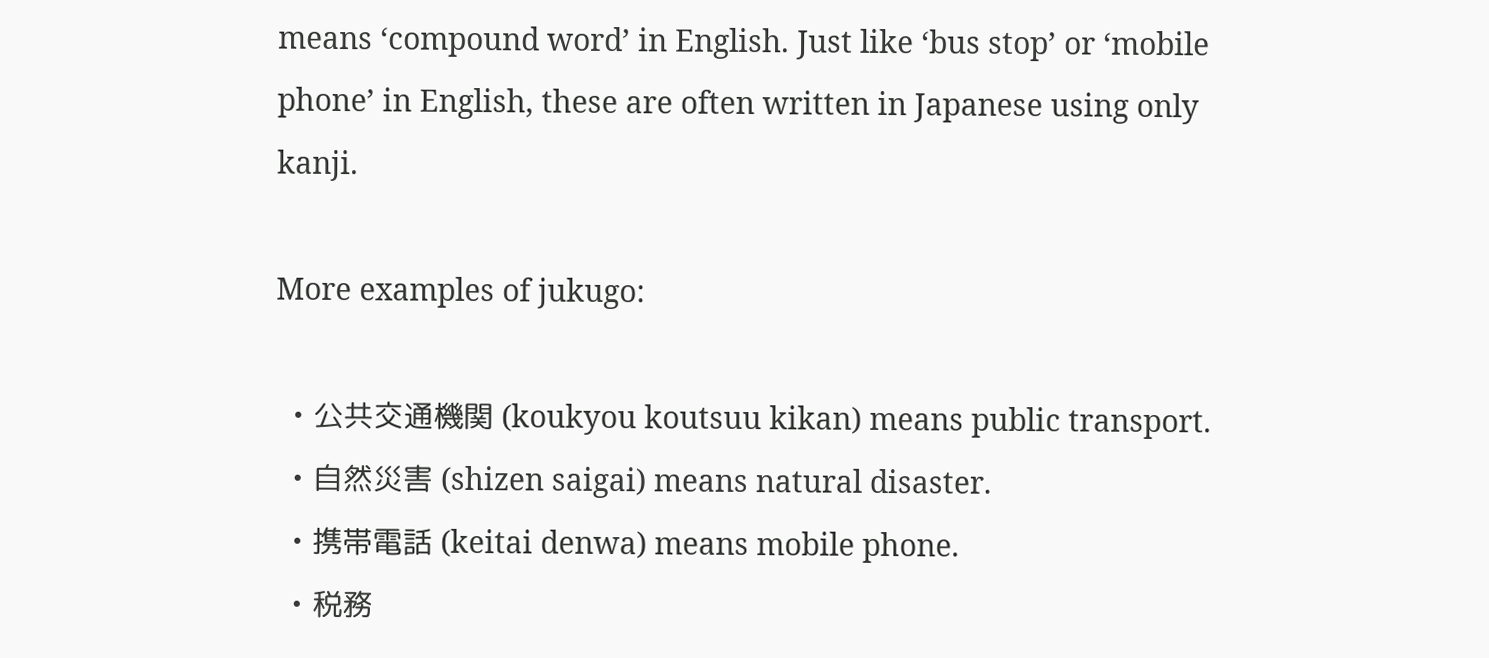means ‘compound word’ in English. Just like ‘bus stop’ or ‘mobile phone’ in English, these are often written in Japanese using only kanji.

More examples of jukugo:

  • 公共交通機関 (koukyou koutsuu kikan) means public transport.
  • 自然災害 (shizen saigai) means natural disaster.
  • 携帯電話 (keitai denwa) means mobile phone.
  • 税務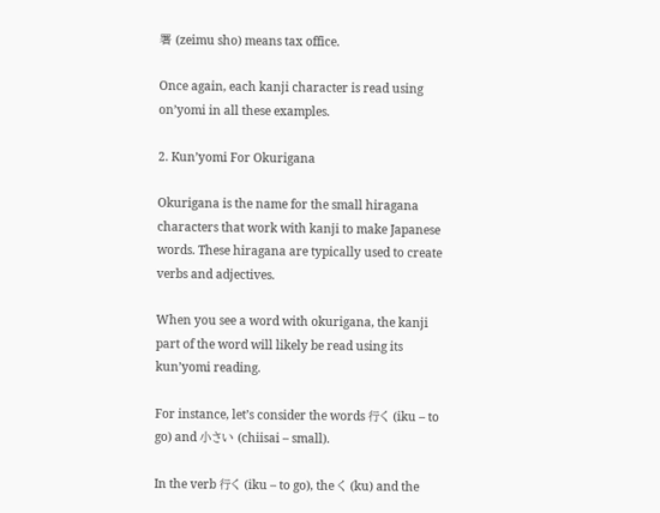署 (zeimu sho) means tax office.

Once again, each kanji character is read using on’yomi in all these examples.

2. Kun’yomi For Okurigana

Okurigana is the name for the small hiragana characters that work with kanji to make Japanese words. These hiragana are typically used to create verbs and adjectives.

When you see a word with okurigana, the kanji part of the word will likely be read using its kun’yomi reading.

For instance, let’s consider the words 行く (iku – to go) and 小さい (chiisai – small).

In the verb 行く (iku – to go), the く (ku) and the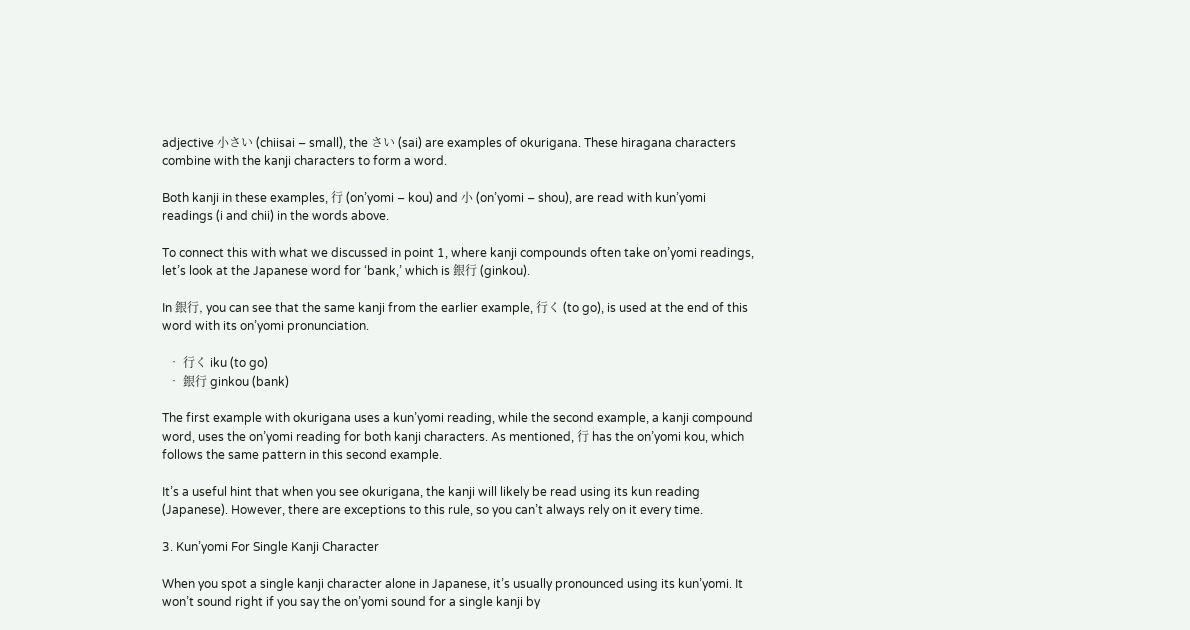adjective 小さい (chiisai – small), the さい (sai) are examples of okurigana. These hiragana characters combine with the kanji characters to form a word.

Both kanji in these examples, 行 (on’yomi – kou) and 小 (on’yomi – shou), are read with kun’yomi readings (i and chii) in the words above.

To connect this with what we discussed in point 1, where kanji compounds often take on’yomi readings, let’s look at the Japanese word for ‘bank,’ which is 銀行 (ginkou).

In 銀行, you can see that the same kanji from the earlier example, 行く (to go), is used at the end of this word with its on’yomi pronunciation.

  • 行く iku (to go)
  • 銀行 ginkou (bank)

The first example with okurigana uses a kun’yomi reading, while the second example, a kanji compound word, uses the on’yomi reading for both kanji characters. As mentioned, 行 has the on’yomi kou, which follows the same pattern in this second example.

It’s a useful hint that when you see okurigana, the kanji will likely be read using its kun reading (Japanese). However, there are exceptions to this rule, so you can’t always rely on it every time.

3. Kun’yomi For Single Kanji Character

When you spot a single kanji character alone in Japanese, it’s usually pronounced using its kun’yomi. It won’t sound right if you say the on’yomi sound for a single kanji by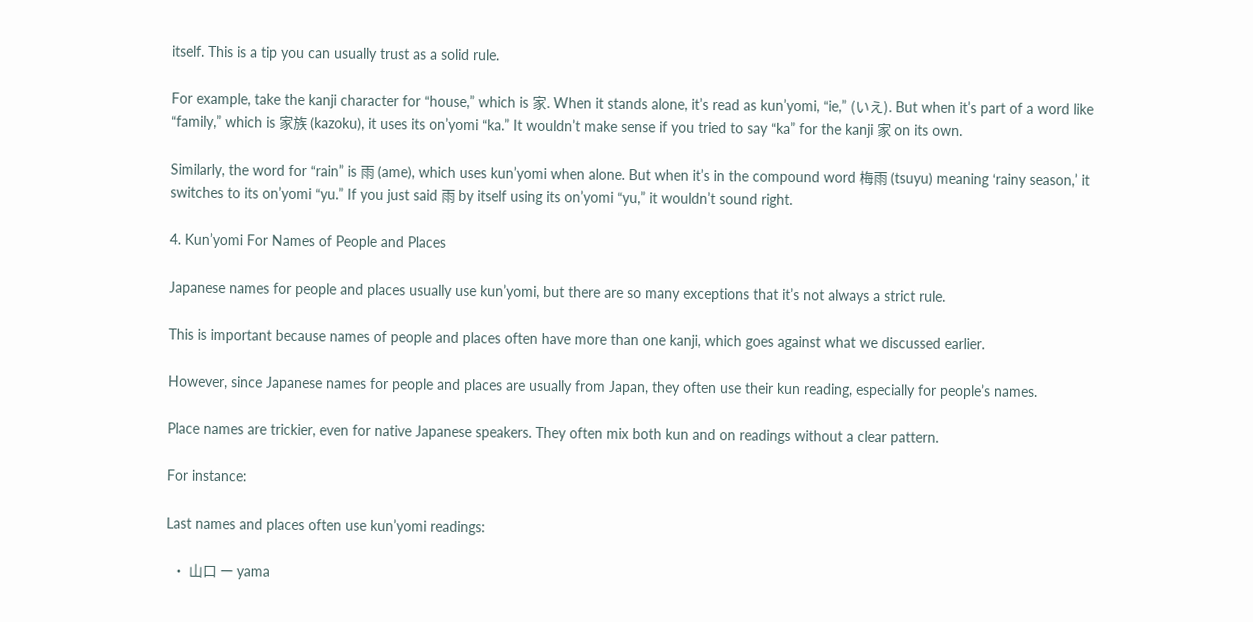itself. This is a tip you can usually trust as a solid rule.

For example, take the kanji character for “house,” which is 家. When it stands alone, it’s read as kun’yomi, “ie,” (いえ). But when it’s part of a word like “family,” which is 家族 (kazoku), it uses its on’yomi “ka.” It wouldn’t make sense if you tried to say “ka” for the kanji 家 on its own.

Similarly, the word for “rain” is 雨 (ame), which uses kun’yomi when alone. But when it’s in the compound word 梅雨 (tsuyu) meaning ‘rainy season,’ it switches to its on’yomi “yu.” If you just said 雨 by itself using its on’yomi “yu,” it wouldn’t sound right.

4. Kun’yomi For Names of People and Places

Japanese names for people and places usually use kun’yomi, but there are so many exceptions that it’s not always a strict rule.

This is important because names of people and places often have more than one kanji, which goes against what we discussed earlier.

However, since Japanese names for people and places are usually from Japan, they often use their kun reading, especially for people’s names.

Place names are trickier, even for native Japanese speakers. They often mix both kun and on readings without a clear pattern.

For instance:

Last names and places often use kun’yomi readings:

  • 山口 ー yama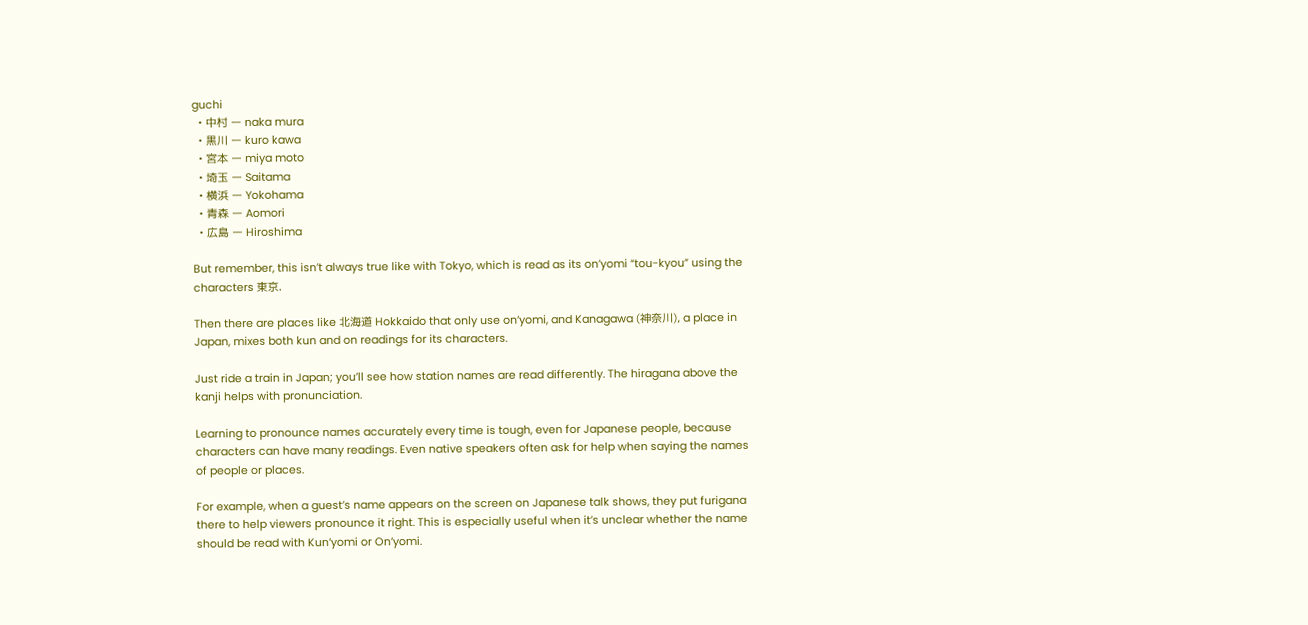guchi
  • 中村 ー naka mura
  • 黒川 ー kuro kawa
  • 宮本 ー miya moto
  • 埼玉 ー Saitama
  • 横浜 ー Yokohama
  • 青森 ー Aomori
  • 広島 ー Hiroshima

But remember, this isn’t always true like with Tokyo, which is read as its on’yomi “tou-kyou” using the characters 東京.

Then there are places like 北海道 Hokkaido that only use on’yomi, and Kanagawa (神奈川), a place in Japan, mixes both kun and on readings for its characters.

Just ride a train in Japan; you’ll see how station names are read differently. The hiragana above the kanji helps with pronunciation.

Learning to pronounce names accurately every time is tough, even for Japanese people, because characters can have many readings. Even native speakers often ask for help when saying the names of people or places.

For example, when a guest’s name appears on the screen on Japanese talk shows, they put furigana there to help viewers pronounce it right. This is especially useful when it’s unclear whether the name should be read with Kun’yomi or On’yomi.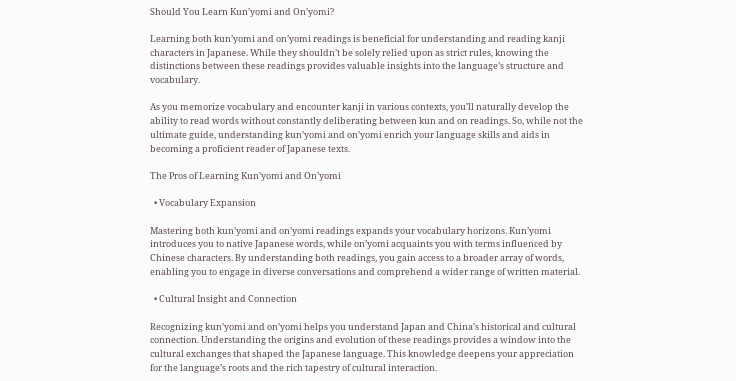Should You Learn Kun’yomi and On’yomi?

Learning both kun’yomi and on’yomi readings is beneficial for understanding and reading kanji characters in Japanese. While they shouldn’t be solely relied upon as strict rules, knowing the distinctions between these readings provides valuable insights into the language’s structure and vocabulary.

As you memorize vocabulary and encounter kanji in various contexts, you’ll naturally develop the ability to read words without constantly deliberating between kun and on readings. So, while not the ultimate guide, understanding kun’yomi and on’yomi enrich your language skills and aids in becoming a proficient reader of Japanese texts.

The Pros of Learning Kun’yomi and On’yomi

  • Vocabulary Expansion

Mastering both kun’yomi and on’yomi readings expands your vocabulary horizons. Kun’yomi introduces you to native Japanese words, while on’yomi acquaints you with terms influenced by Chinese characters. By understanding both readings, you gain access to a broader array of words, enabling you to engage in diverse conversations and comprehend a wider range of written material.

  • Cultural Insight and Connection

Recognizing kun’yomi and on’yomi helps you understand Japan and China’s historical and cultural connection. Understanding the origins and evolution of these readings provides a window into the cultural exchanges that shaped the Japanese language. This knowledge deepens your appreciation for the language’s roots and the rich tapestry of cultural interaction.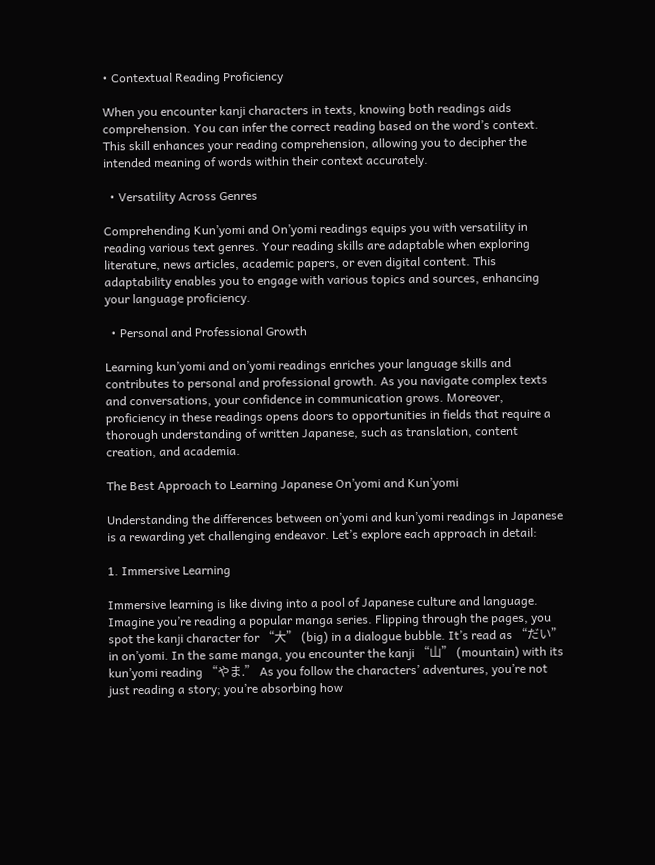• Contextual Reading Proficiency

When you encounter kanji characters in texts, knowing both readings aids comprehension. You can infer the correct reading based on the word’s context. This skill enhances your reading comprehension, allowing you to decipher the intended meaning of words within their context accurately.

  • Versatility Across Genres

Comprehending Kun’yomi and On’yomi readings equips you with versatility in reading various text genres. Your reading skills are adaptable when exploring literature, news articles, academic papers, or even digital content. This adaptability enables you to engage with various topics and sources, enhancing your language proficiency.

  • Personal and Professional Growth

Learning kun’yomi and on’yomi readings enriches your language skills and contributes to personal and professional growth. As you navigate complex texts and conversations, your confidence in communication grows. Moreover, proficiency in these readings opens doors to opportunities in fields that require a thorough understanding of written Japanese, such as translation, content creation, and academia.

The Best Approach to Learning Japanese On’yomi and Kun’yomi

Understanding the differences between on’yomi and kun’yomi readings in Japanese is a rewarding yet challenging endeavor. Let’s explore each approach in detail:

1. Immersive Learning

Immersive learning is like diving into a pool of Japanese culture and language. Imagine you’re reading a popular manga series. Flipping through the pages, you spot the kanji character for “大” (big) in a dialogue bubble. It’s read as “だい” in on’yomi. In the same manga, you encounter the kanji “山” (mountain) with its kun’yomi reading “やま.” As you follow the characters’ adventures, you’re not just reading a story; you’re absorbing how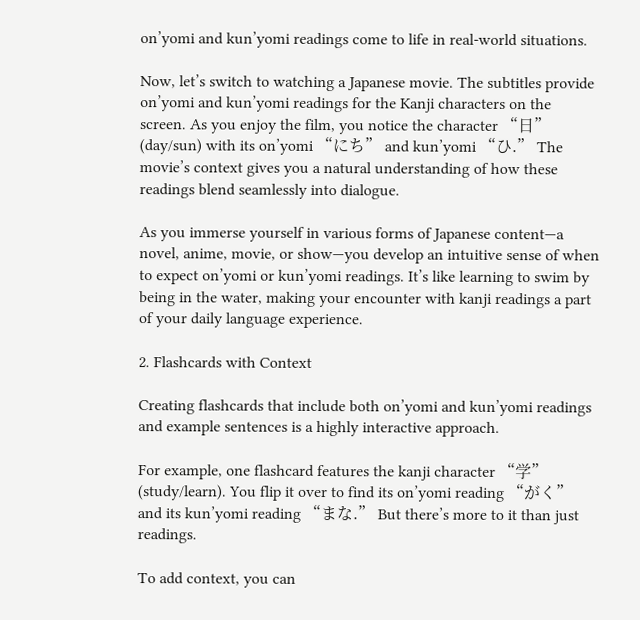on’yomi and kun’yomi readings come to life in real-world situations.

Now, let’s switch to watching a Japanese movie. The subtitles provide on’yomi and kun’yomi readings for the Kanji characters on the screen. As you enjoy the film, you notice the character “日” (day/sun) with its on’yomi “にち” and kun’yomi “ひ.” The movie’s context gives you a natural understanding of how these readings blend seamlessly into dialogue.

As you immerse yourself in various forms of Japanese content—a novel, anime, movie, or show—you develop an intuitive sense of when to expect on’yomi or kun’yomi readings. It’s like learning to swim by being in the water, making your encounter with kanji readings a part of your daily language experience.

2. Flashcards with Context

Creating flashcards that include both on’yomi and kun’yomi readings and example sentences is a highly interactive approach.

For example, one flashcard features the kanji character “学” (study/learn). You flip it over to find its on’yomi reading “がく” and its kun’yomi reading “まな.” But there’s more to it than just readings.

To add context, you can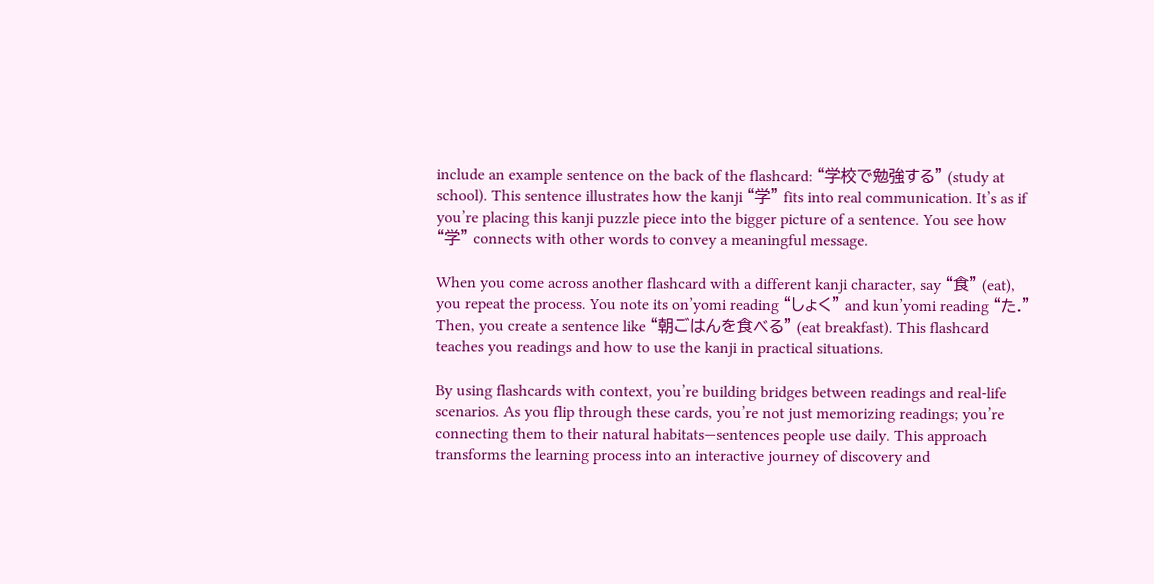include an example sentence on the back of the flashcard: “学校で勉強する” (study at school). This sentence illustrates how the kanji “学” fits into real communication. It’s as if you’re placing this kanji puzzle piece into the bigger picture of a sentence. You see how “学” connects with other words to convey a meaningful message.

When you come across another flashcard with a different kanji character, say “食” (eat), you repeat the process. You note its on’yomi reading “しょく” and kun’yomi reading “た.” Then, you create a sentence like “朝ごはんを食べる” (eat breakfast). This flashcard teaches you readings and how to use the kanji in practical situations.

By using flashcards with context, you’re building bridges between readings and real-life scenarios. As you flip through these cards, you’re not just memorizing readings; you’re connecting them to their natural habitats—sentences people use daily. This approach transforms the learning process into an interactive journey of discovery and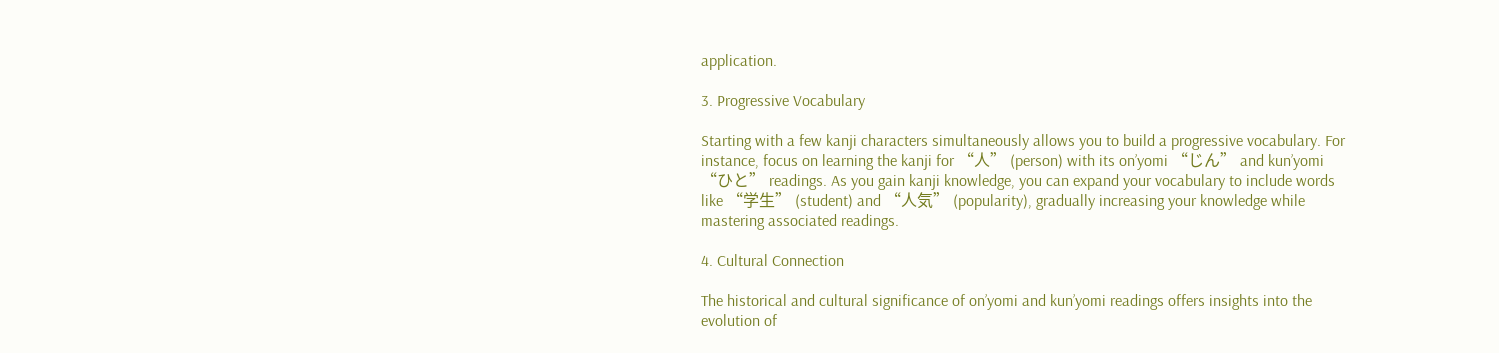application.

3. Progressive Vocabulary

Starting with a few kanji characters simultaneously allows you to build a progressive vocabulary. For instance, focus on learning the kanji for “人” (person) with its on’yomi “じん” and kun’yomi “ひと” readings. As you gain kanji knowledge, you can expand your vocabulary to include words like “学生” (student) and “人気” (popularity), gradually increasing your knowledge while mastering associated readings.

4. Cultural Connection

The historical and cultural significance of on’yomi and kun’yomi readings offers insights into the evolution of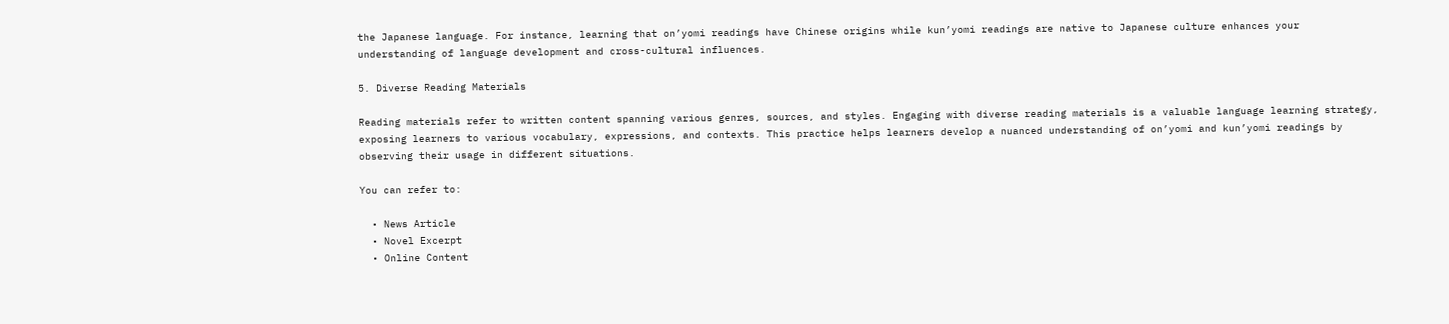the Japanese language. For instance, learning that on’yomi readings have Chinese origins while kun’yomi readings are native to Japanese culture enhances your understanding of language development and cross-cultural influences.

5. Diverse Reading Materials

Reading materials refer to written content spanning various genres, sources, and styles. Engaging with diverse reading materials is a valuable language learning strategy, exposing learners to various vocabulary, expressions, and contexts. This practice helps learners develop a nuanced understanding of on’yomi and kun’yomi readings by observing their usage in different situations.

You can refer to:

  • News Article
  • Novel Excerpt
  • Online Content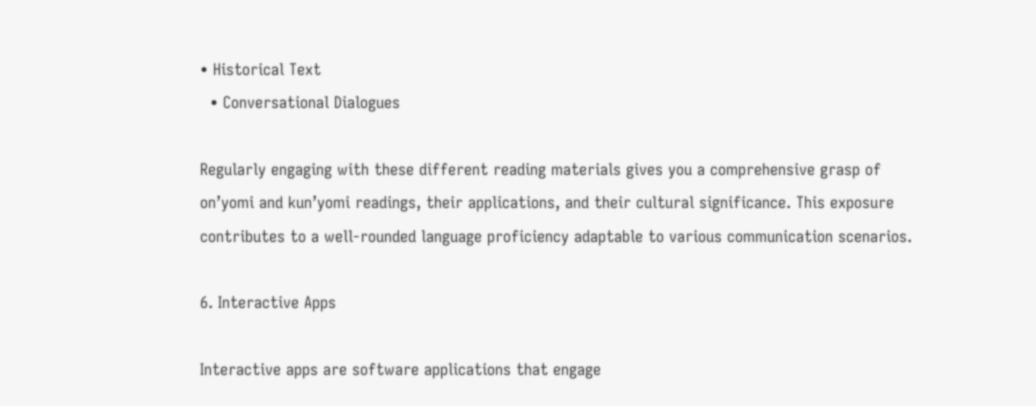• Historical Text
  • Conversational Dialogues

Regularly engaging with these different reading materials gives you a comprehensive grasp of on’yomi and kun’yomi readings, their applications, and their cultural significance. This exposure contributes to a well-rounded language proficiency adaptable to various communication scenarios.

6. Interactive Apps

Interactive apps are software applications that engage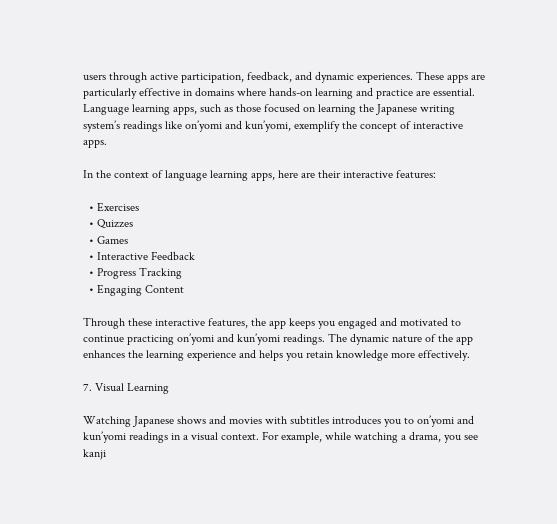users through active participation, feedback, and dynamic experiences. These apps are particularly effective in domains where hands-on learning and practice are essential. Language learning apps, such as those focused on learning the Japanese writing system’s readings like on’yomi and kun’yomi, exemplify the concept of interactive apps.

In the context of language learning apps, here are their interactive features:

  • Exercises
  • Quizzes
  • Games
  • Interactive Feedback
  • Progress Tracking
  • Engaging Content

Through these interactive features, the app keeps you engaged and motivated to continue practicing on’yomi and kun’yomi readings. The dynamic nature of the app enhances the learning experience and helps you retain knowledge more effectively.

7. Visual Learning

Watching Japanese shows and movies with subtitles introduces you to on’yomi and kun’yomi readings in a visual context. For example, while watching a drama, you see kanji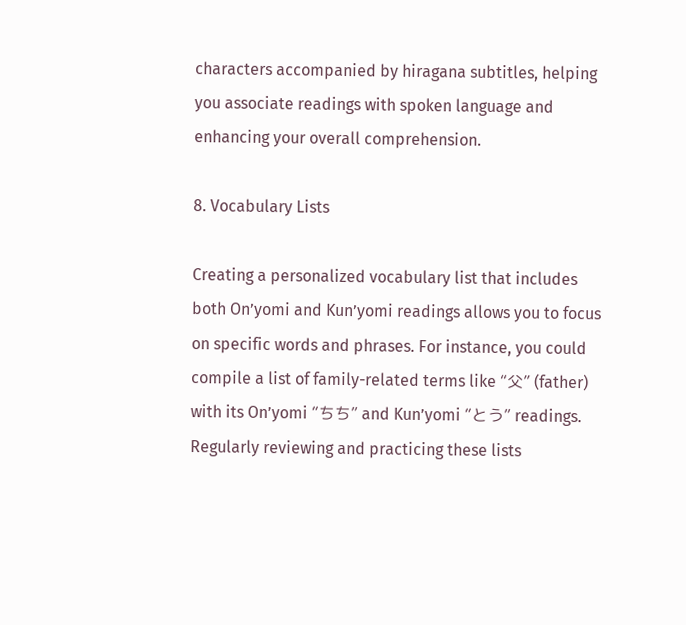characters accompanied by hiragana subtitles, helping you associate readings with spoken language and enhancing your overall comprehension.

8. Vocabulary Lists

Creating a personalized vocabulary list that includes both On’yomi and Kun’yomi readings allows you to focus on specific words and phrases. For instance, you could compile a list of family-related terms like “父” (father) with its On’yomi “ちち” and Kun’yomi “とう” readings. Regularly reviewing and practicing these lists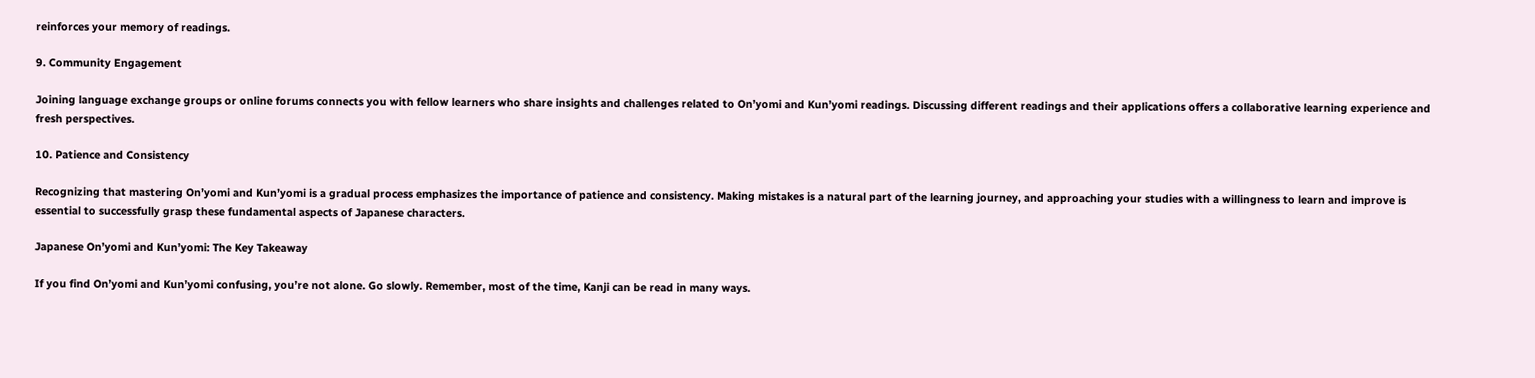reinforces your memory of readings.

9. Community Engagement

Joining language exchange groups or online forums connects you with fellow learners who share insights and challenges related to On’yomi and Kun’yomi readings. Discussing different readings and their applications offers a collaborative learning experience and fresh perspectives.

10. Patience and Consistency

Recognizing that mastering On’yomi and Kun’yomi is a gradual process emphasizes the importance of patience and consistency. Making mistakes is a natural part of the learning journey, and approaching your studies with a willingness to learn and improve is essential to successfully grasp these fundamental aspects of Japanese characters.

Japanese On’yomi and Kun’yomi: The Key Takeaway

If you find On’yomi and Kun’yomi confusing, you’re not alone. Go slowly. Remember, most of the time, Kanji can be read in many ways.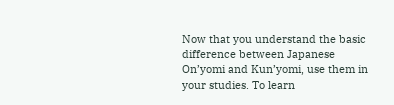Now that you understand the basic difference between Japanese On’yomi and Kun’yomi, use them in your studies. To learn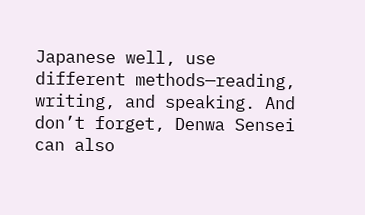Japanese well, use different methods—reading, writing, and speaking. And don’t forget, Denwa Sensei can also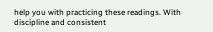help you with practicing these readings. With discipline and consistent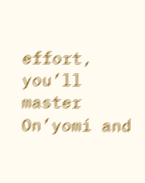effort, you’ll master On’yomi and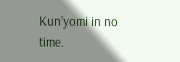Kun’yomi in no time.